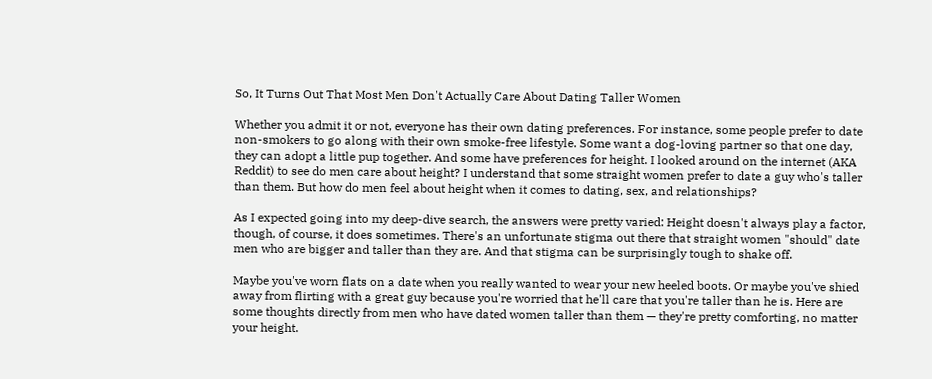So, It Turns Out That Most Men Don't Actually Care About Dating Taller Women

Whether you admit it or not, everyone has their own dating preferences. For instance, some people prefer to date non-smokers to go along with their own smoke-free lifestyle. Some want a dog-loving partner so that one day, they can adopt a little pup together. And some have preferences for height. I looked around on the internet (AKA Reddit) to see do men care about height? I understand that some straight women prefer to date a guy who's taller than them. But how do men feel about height when it comes to dating, sex, and relationships?

As I expected going into my deep-dive search, the answers were pretty varied: Height doesn't always play a factor, though, of course, it does sometimes. There's an unfortunate stigma out there that straight women "should" date men who are bigger and taller than they are. And that stigma can be surprisingly tough to shake off.

Maybe you've worn flats on a date when you really wanted to wear your new heeled boots. Or maybe you've shied away from flirting with a great guy because you're worried that he'll care that you're taller than he is. Here are some thoughts directly from men who have dated women taller than them — they're pretty comforting, no matter your height.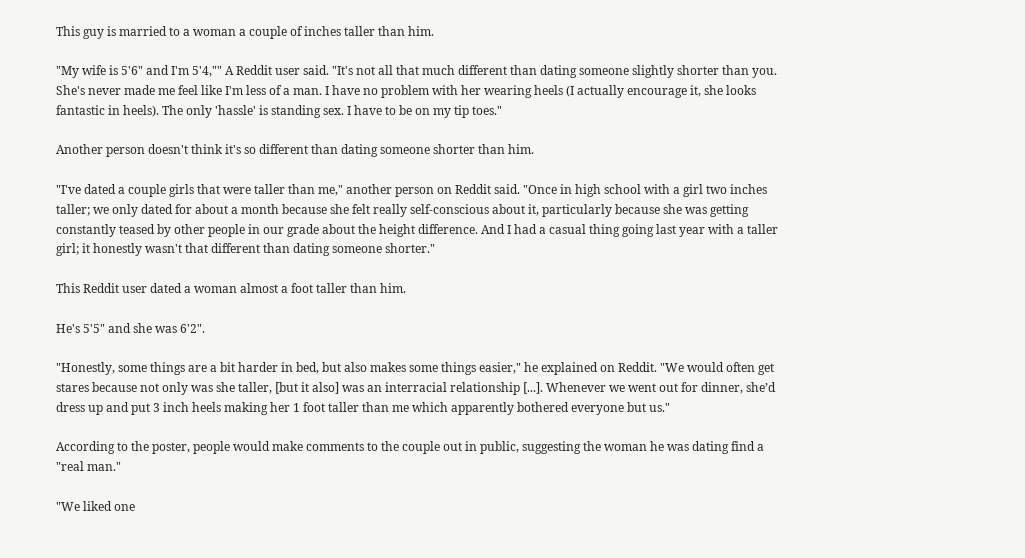This guy is married to a woman a couple of inches taller than him.

"My wife is 5'6" and I'm 5'4,"" A Reddit user said. "It's not all that much different than dating someone slightly shorter than you. She's never made me feel like I'm less of a man. I have no problem with her wearing heels (I actually encourage it, she looks fantastic in heels). The only 'hassle' is standing sex. I have to be on my tip toes."

Another person doesn't think it's so different than dating someone shorter than him.

"I've dated a couple girls that were taller than me," another person on Reddit said. "Once in high school with a girl two inches taller; we only dated for about a month because she felt really self-conscious about it, particularly because she was getting constantly teased by other people in our grade about the height difference. And I had a casual thing going last year with a taller girl; it honestly wasn't that different than dating someone shorter."

This Reddit user dated a woman almost a foot taller than him.

He's 5'5" and she was 6'2".

"Honestly, some things are a bit harder in bed, but also makes some things easier," he explained on Reddit. "We would often get stares because not only was she taller, [but it also] was an interracial relationship [...]. Whenever we went out for dinner, she’d dress up and put 3 inch heels making her 1 foot taller than me which apparently bothered everyone but us."

According to the poster, people would make comments to the couple out in public, suggesting the woman he was dating find a "real man."

"We liked one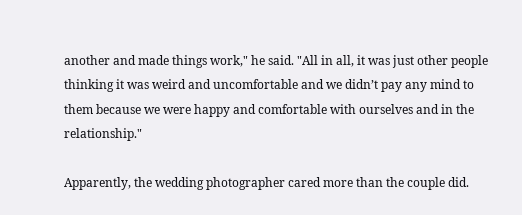another and made things work," he said. "All in all, it was just other people thinking it was weird and uncomfortable and we didn’t pay any mind to them because we were happy and comfortable with ourselves and in the relationship."

Apparently, the wedding photographer cared more than the couple did.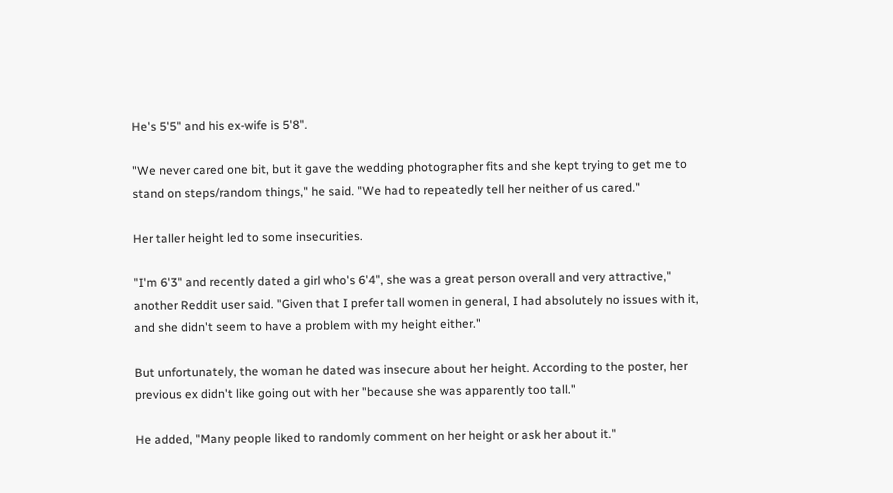He's 5'5" and his ex-wife is 5'8".

"We never cared one bit, but it gave the wedding photographer fits and she kept trying to get me to stand on steps/random things," he said. "We had to repeatedly tell her neither of us cared."

Her taller height led to some insecurities.

"I'm 6'3" and recently dated a girl who's 6'4", she was a great person overall and very attractive," another Reddit user said. "Given that I prefer tall women in general, I had absolutely no issues with it, and she didn't seem to have a problem with my height either."

But unfortunately, the woman he dated was insecure about her height. According to the poster, her previous ex didn't like going out with her "because she was apparently too tall."

He added, "Many people liked to randomly comment on her height or ask her about it."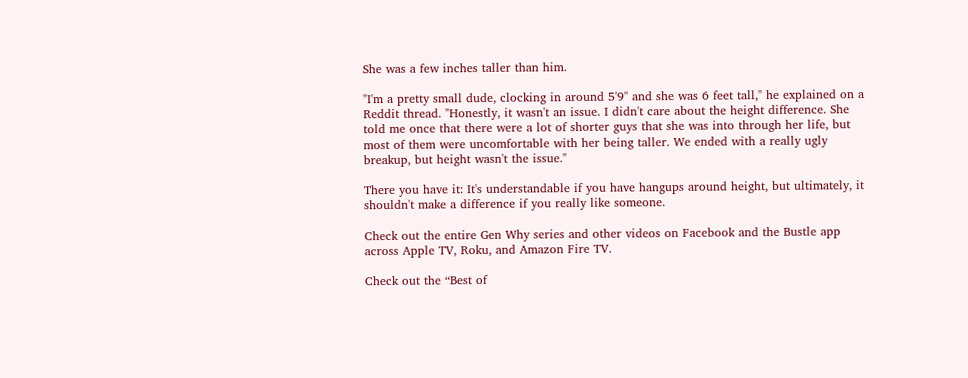She was a few inches taller than him.

"I'm a pretty small dude, clocking in around 5'9'' and she was 6 feet tall," he explained on a Reddit thread. "Honestly, it wasn't an issue. I didn't care about the height difference. She told me once that there were a lot of shorter guys that she was into through her life, but most of them were uncomfortable with her being taller. We ended with a really ugly breakup, but height wasn't the issue."

There you have it: It's understandable if you have hangups around height, but ultimately, it shouldn't make a difference if you really like someone.

Check out the entire Gen Why series and other videos on Facebook and the Bustle app across Apple TV, Roku, and Amazon Fire TV.

Check out the “Best of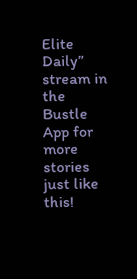Elite Daily” stream in the Bustle App for more stories just like this!